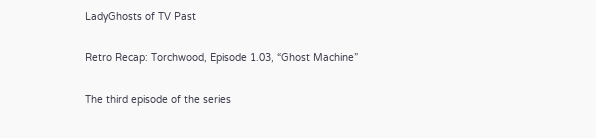LadyGhosts of TV Past

Retro Recap: Torchwood, Episode 1.03, “Ghost Machine”

The third episode of the series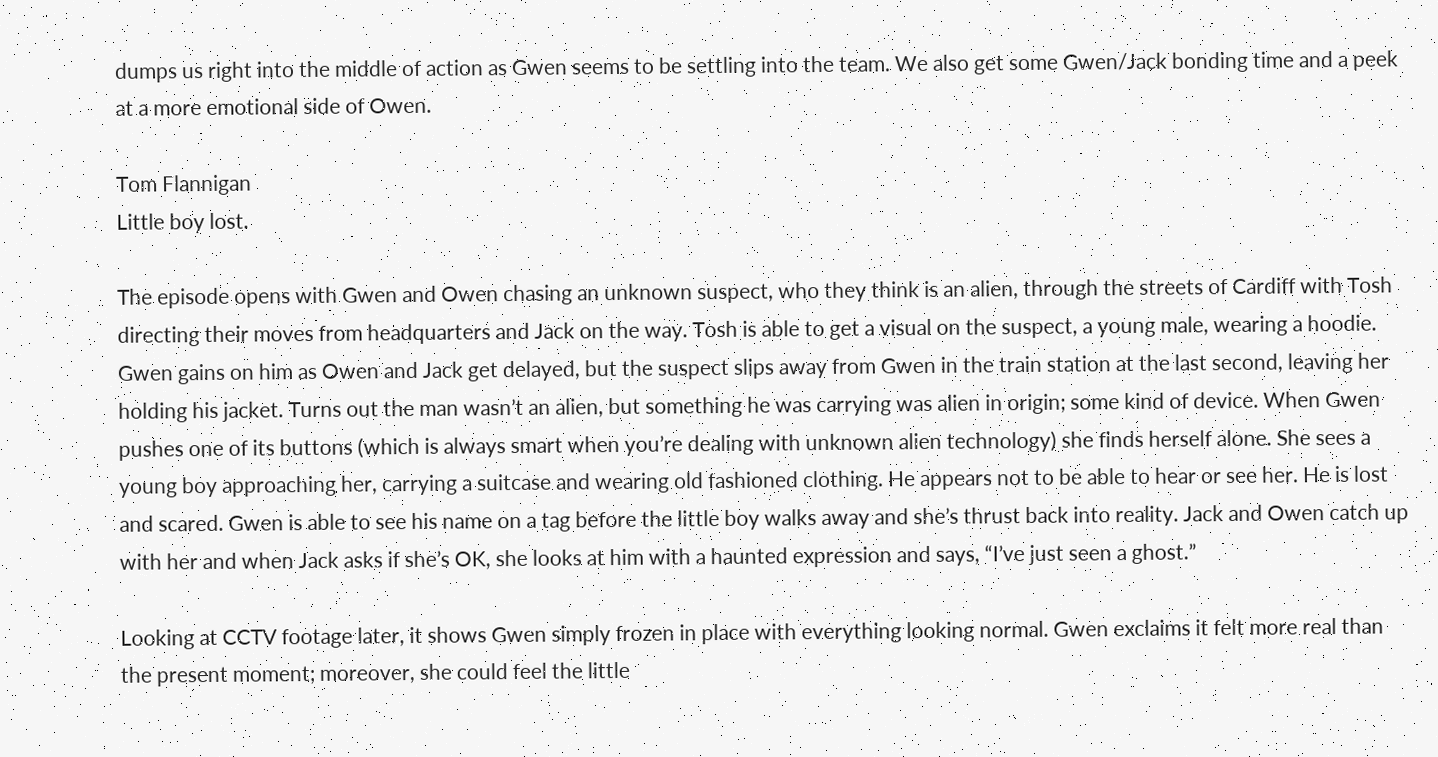dumps us right into the middle of action as Gwen seems to be settling into the team. We also get some Gwen/Jack bonding time and a peek at a more emotional side of Owen.

Tom Flannigan
Little boy lost.

The episode opens with Gwen and Owen chasing an unknown suspect, who they think is an alien, through the streets of Cardiff with Tosh directing their moves from headquarters and Jack on the way. Tosh is able to get a visual on the suspect, a young male, wearing a hoodie. Gwen gains on him as Owen and Jack get delayed, but the suspect slips away from Gwen in the train station at the last second, leaving her holding his jacket. Turns out the man wasn’t an alien, but something he was carrying was alien in origin; some kind of device. When Gwen pushes one of its buttons (which is always smart when you’re dealing with unknown alien technology) she finds herself alone. She sees a young boy approaching her, carrying a suitcase and wearing old fashioned clothing. He appears not to be able to hear or see her. He is lost and scared. Gwen is able to see his name on a tag before the little boy walks away and she’s thrust back into reality. Jack and Owen catch up with her and when Jack asks if she’s OK, she looks at him with a haunted expression and says, “I’ve just seen a ghost.”

Looking at CCTV footage later, it shows Gwen simply frozen in place with everything looking normal. Gwen exclaims it felt more real than the present moment; moreover, she could feel the little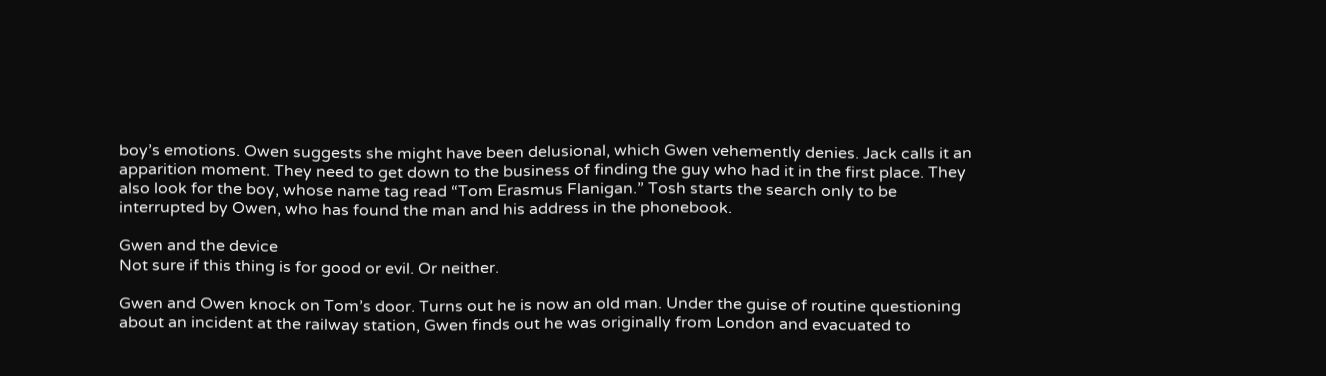boy’s emotions. Owen suggests she might have been delusional, which Gwen vehemently denies. Jack calls it an apparition moment. They need to get down to the business of finding the guy who had it in the first place. They also look for the boy, whose name tag read “Tom Erasmus Flanigan.” Tosh starts the search only to be interrupted by Owen, who has found the man and his address in the phonebook.

Gwen and the device
Not sure if this thing is for good or evil. Or neither.

Gwen and Owen knock on Tom’s door. Turns out he is now an old man. Under the guise of routine questioning about an incident at the railway station, Gwen finds out he was originally from London and evacuated to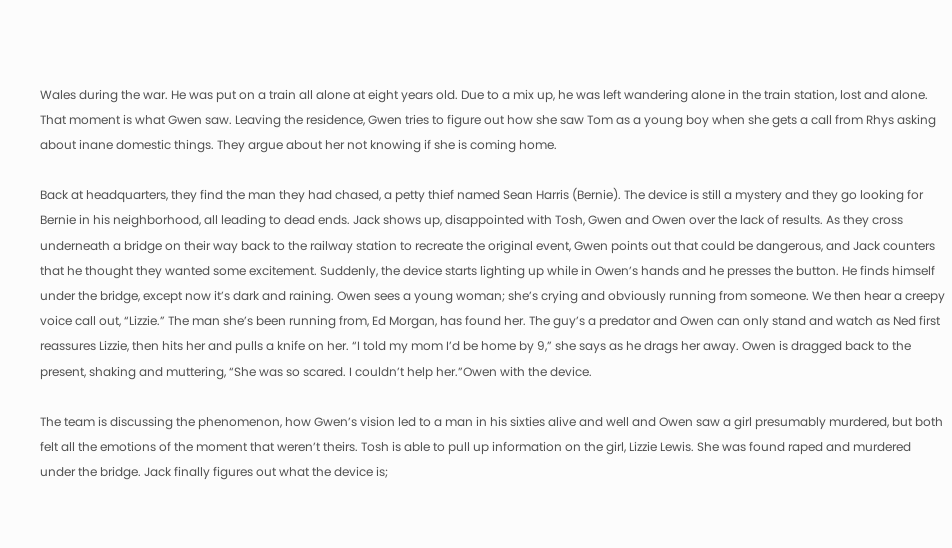Wales during the war. He was put on a train all alone at eight years old. Due to a mix up, he was left wandering alone in the train station, lost and alone. That moment is what Gwen saw. Leaving the residence, Gwen tries to figure out how she saw Tom as a young boy when she gets a call from Rhys asking about inane domestic things. They argue about her not knowing if she is coming home.

Back at headquarters, they find the man they had chased, a petty thief named Sean Harris (Bernie). The device is still a mystery and they go looking for Bernie in his neighborhood, all leading to dead ends. Jack shows up, disappointed with Tosh, Gwen and Owen over the lack of results. As they cross underneath a bridge on their way back to the railway station to recreate the original event, Gwen points out that could be dangerous, and Jack counters that he thought they wanted some excitement. Suddenly, the device starts lighting up while in Owen’s hands and he presses the button. He finds himself under the bridge, except now it’s dark and raining. Owen sees a young woman; she’s crying and obviously running from someone. We then hear a creepy voice call out, “Lizzie.” The man she’s been running from, Ed Morgan, has found her. The guy’s a predator and Owen can only stand and watch as Ned first reassures Lizzie, then hits her and pulls a knife on her. “I told my mom I’d be home by 9,” she says as he drags her away. Owen is dragged back to the present, shaking and muttering, “She was so scared. I couldn’t help her.”Owen with the device.

The team is discussing the phenomenon, how Gwen’s vision led to a man in his sixties alive and well and Owen saw a girl presumably murdered, but both felt all the emotions of the moment that weren’t theirs. Tosh is able to pull up information on the girl, Lizzie Lewis. She was found raped and murdered under the bridge. Jack finally figures out what the device is;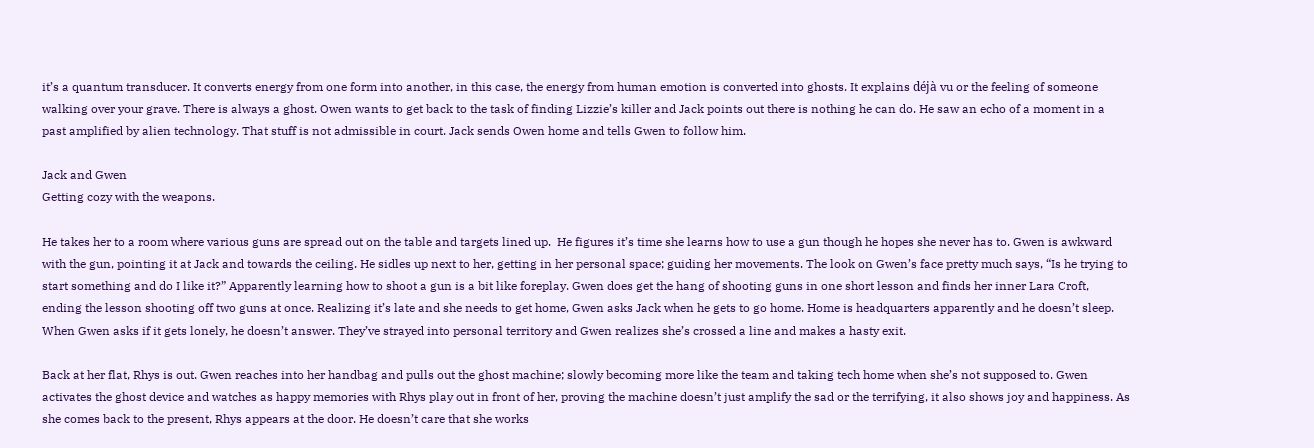it’s a quantum transducer. It converts energy from one form into another, in this case, the energy from human emotion is converted into ghosts. It explains déjà vu or the feeling of someone walking over your grave. There is always a ghost. Owen wants to get back to the task of finding Lizzie’s killer and Jack points out there is nothing he can do. He saw an echo of a moment in a past amplified by alien technology. That stuff is not admissible in court. Jack sends Owen home and tells Gwen to follow him.

Jack and Gwen
Getting cozy with the weapons.

He takes her to a room where various guns are spread out on the table and targets lined up.  He figures it’s time she learns how to use a gun though he hopes she never has to. Gwen is awkward with the gun, pointing it at Jack and towards the ceiling. He sidles up next to her, getting in her personal space; guiding her movements. The look on Gwen’s face pretty much says, “Is he trying to start something and do I like it?” Apparently learning how to shoot a gun is a bit like foreplay. Gwen does get the hang of shooting guns in one short lesson and finds her inner Lara Croft, ending the lesson shooting off two guns at once. Realizing it’s late and she needs to get home, Gwen asks Jack when he gets to go home. Home is headquarters apparently and he doesn’t sleep. When Gwen asks if it gets lonely, he doesn’t answer. They’ve strayed into personal territory and Gwen realizes she’s crossed a line and makes a hasty exit.

Back at her flat, Rhys is out. Gwen reaches into her handbag and pulls out the ghost machine; slowly becoming more like the team and taking tech home when she’s not supposed to. Gwen activates the ghost device and watches as happy memories with Rhys play out in front of her, proving the machine doesn’t just amplify the sad or the terrifying, it also shows joy and happiness. As she comes back to the present, Rhys appears at the door. He doesn’t care that she works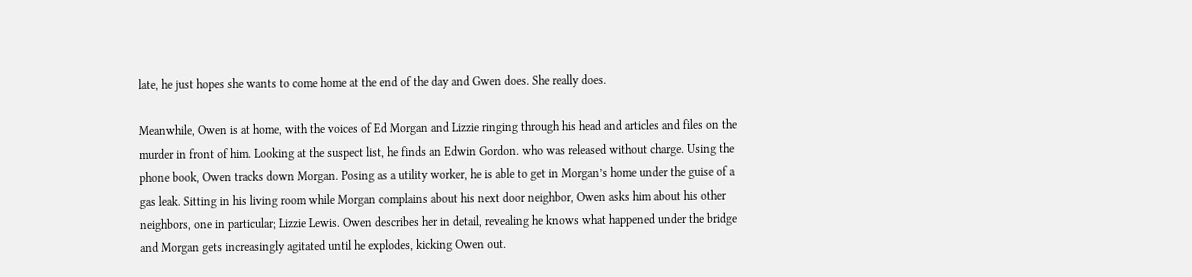late, he just hopes she wants to come home at the end of the day and Gwen does. She really does.

Meanwhile, Owen is at home, with the voices of Ed Morgan and Lizzie ringing through his head and articles and files on the murder in front of him. Looking at the suspect list, he finds an Edwin Gordon. who was released without charge. Using the phone book, Owen tracks down Morgan. Posing as a utility worker, he is able to get in Morgan’s home under the guise of a gas leak. Sitting in his living room while Morgan complains about his next door neighbor, Owen asks him about his other neighbors, one in particular; Lizzie Lewis. Owen describes her in detail, revealing he knows what happened under the bridge and Morgan gets increasingly agitated until he explodes, kicking Owen out.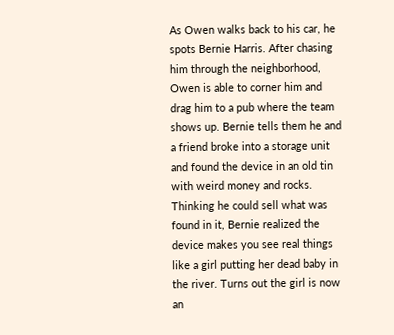As Owen walks back to his car, he spots Bernie Harris. After chasing him through the neighborhood, Owen is able to corner him and drag him to a pub where the team shows up. Bernie tells them he and a friend broke into a storage unit and found the device in an old tin with weird money and rocks. Thinking he could sell what was found in it, Bernie realized the device makes you see real things like a girl putting her dead baby in the river. Turns out the girl is now an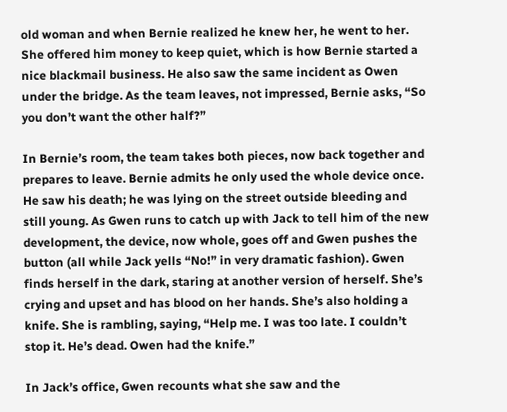old woman and when Bernie realized he knew her, he went to her. She offered him money to keep quiet, which is how Bernie started a nice blackmail business. He also saw the same incident as Owen under the bridge. As the team leaves, not impressed, Bernie asks, “So you don’t want the other half?”

In Bernie’s room, the team takes both pieces, now back together and prepares to leave. Bernie admits he only used the whole device once. He saw his death; he was lying on the street outside bleeding and still young. As Gwen runs to catch up with Jack to tell him of the new development, the device, now whole, goes off and Gwen pushes the button (all while Jack yells “No!” in very dramatic fashion). Gwen finds herself in the dark, staring at another version of herself. She’s crying and upset and has blood on her hands. She’s also holding a knife. She is rambling, saying, “Help me. I was too late. I couldn’t stop it. He’s dead. Owen had the knife.”

In Jack’s office, Gwen recounts what she saw and the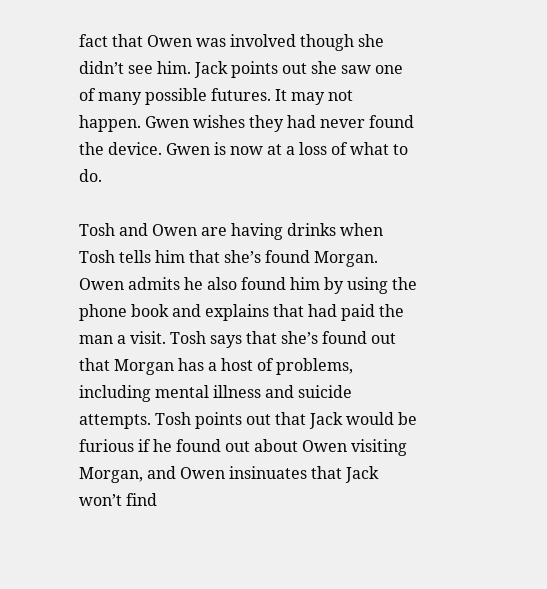fact that Owen was involved though she didn’t see him. Jack points out she saw one of many possible futures. It may not happen. Gwen wishes they had never found the device. Gwen is now at a loss of what to do.

Tosh and Owen are having drinks when Tosh tells him that she’s found Morgan. Owen admits he also found him by using the phone book and explains that had paid the man a visit. Tosh says that she’s found out that Morgan has a host of problems, including mental illness and suicide attempts. Tosh points out that Jack would be furious if he found out about Owen visiting Morgan, and Owen insinuates that Jack won’t find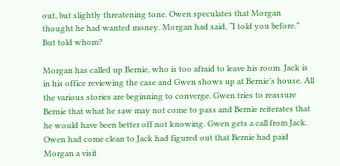out, but slightly threatening tone. Owen speculates that Morgan thought he had wanted money. Morgan had said, “I told you before.” But told whom?

Morgan has called up Bernie, who is too afraid to leave his room. Jack is in his office reviewing the case and Gwen shows up at Bernie’s house. All the various stories are beginning to converge. Gwen tries to reassure Bernie that what he saw may not come to pass and Bernie reiterates that he would have been better off not knowing. Gwen gets a call from Jack. Owen had come clean to Jack had figured out that Bernie had paid Morgan a visit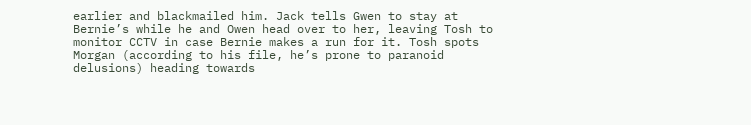earlier and blackmailed him. Jack tells Gwen to stay at Bernie’s while he and Owen head over to her, leaving Tosh to monitor CCTV in case Bernie makes a run for it. Tosh spots Morgan (according to his file, he’s prone to paranoid delusions) heading towards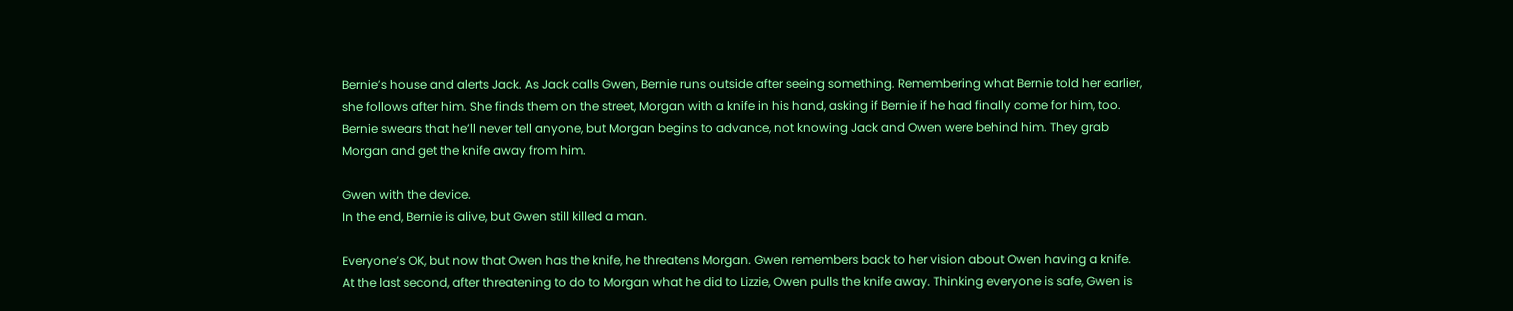Bernie’s house and alerts Jack. As Jack calls Gwen, Bernie runs outside after seeing something. Remembering what Bernie told her earlier, she follows after him. She finds them on the street, Morgan with a knife in his hand, asking if Bernie if he had finally come for him, too. Bernie swears that he’ll never tell anyone, but Morgan begins to advance, not knowing Jack and Owen were behind him. They grab Morgan and get the knife away from him.

Gwen with the device.
In the end, Bernie is alive, but Gwen still killed a man.

Everyone’s OK, but now that Owen has the knife, he threatens Morgan. Gwen remembers back to her vision about Owen having a knife. At the last second, after threatening to do to Morgan what he did to Lizzie, Owen pulls the knife away. Thinking everyone is safe, Gwen is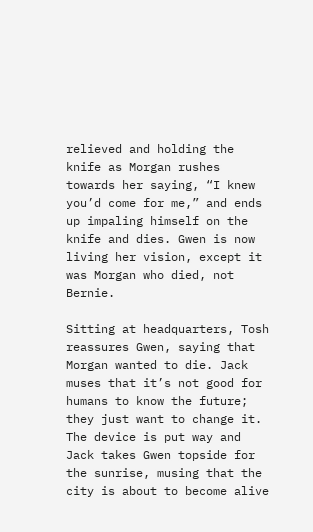relieved and holding the knife as Morgan rushes towards her saying, “I knew you’d come for me,” and ends up impaling himself on the knife and dies. Gwen is now living her vision, except it was Morgan who died, not Bernie.

Sitting at headquarters, Tosh reassures Gwen, saying that Morgan wanted to die. Jack muses that it’s not good for humans to know the future; they just want to change it. The device is put way and Jack takes Gwen topside for the sunrise, musing that the city is about to become alive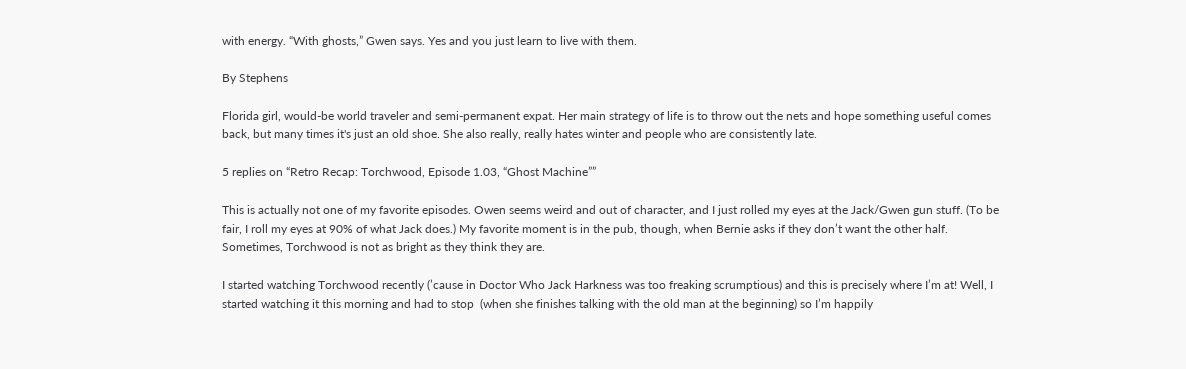with energy. “With ghosts,” Gwen says. Yes and you just learn to live with them.

By Stephens

Florida girl, would-be world traveler and semi-permanent expat. Her main strategy of life is to throw out the nets and hope something useful comes back, but many times it's just an old shoe. She also really, really hates winter and people who are consistently late.

5 replies on “Retro Recap: Torchwood, Episode 1.03, “Ghost Machine””

This is actually not one of my favorite episodes. Owen seems weird and out of character, and I just rolled my eyes at the Jack/Gwen gun stuff. (To be fair, I roll my eyes at 90% of what Jack does.) My favorite moment is in the pub, though, when Bernie asks if they don’t want the other half. Sometimes, Torchwood is not as bright as they think they are.

I started watching Torchwood recently (’cause in Doctor Who Jack Harkness was too freaking scrumptious) and this is precisely where I’m at! Well, I started watching it this morning and had to stop  (when she finishes talking with the old man at the beginning) so I’m happily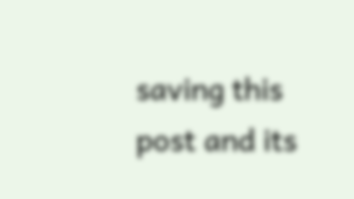saving this post and its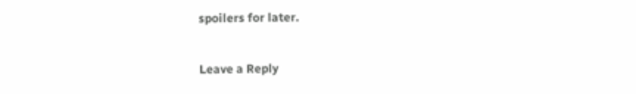spoilers for later.

Leave a Reply